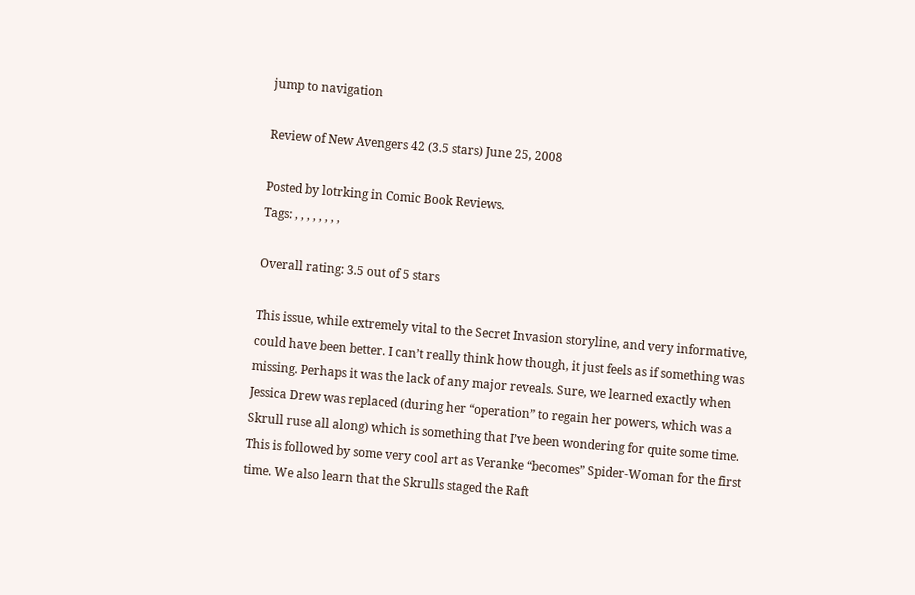jump to navigation

Review of New Avengers 42 (3.5 stars) June 25, 2008

Posted by lotrking in Comic Book Reviews.
Tags: , , , , , , , ,

Overall rating: 3.5 out of 5 stars

This issue, while extremely vital to the Secret Invasion storyline, and very informative, could have been better. I can’t really think how though, it just feels as if something was missing. Perhaps it was the lack of any major reveals. Sure, we learned exactly when Jessica Drew was replaced (during her “operation” to regain her powers, which was a Skrull ruse all along) which is something that I’ve been wondering for quite some time. This is followed by some very cool art as Veranke “becomes” Spider-Woman for the first time. We also learn that the Skrulls staged the Raft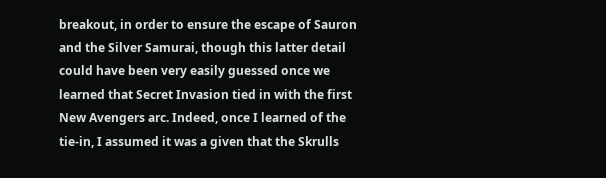breakout, in order to ensure the escape of Sauron and the Silver Samurai, though this latter detail could have been very easily guessed once we learned that Secret Invasion tied in with the first New Avengers arc. Indeed, once I learned of the tie-in, I assumed it was a given that the Skrulls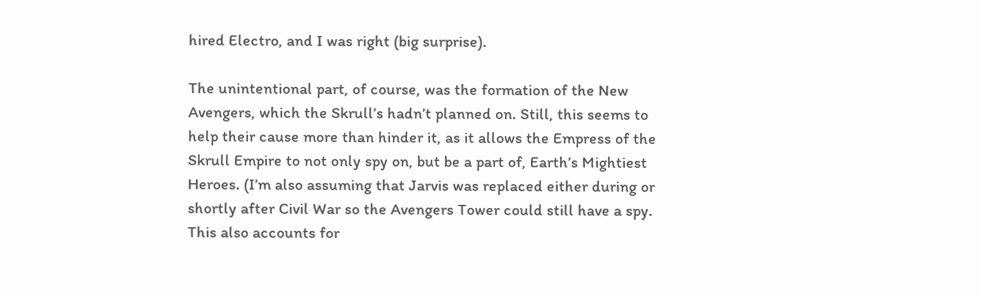hired Electro, and I was right (big surprise).

The unintentional part, of course, was the formation of the New Avengers, which the Skrull’s hadn’t planned on. Still, this seems to help their cause more than hinder it, as it allows the Empress of the Skrull Empire to not only spy on, but be a part of, Earth’s Mightiest Heroes. (I’m also assuming that Jarvis was replaced either during or shortly after Civil War so the Avengers Tower could still have a spy. This also accounts for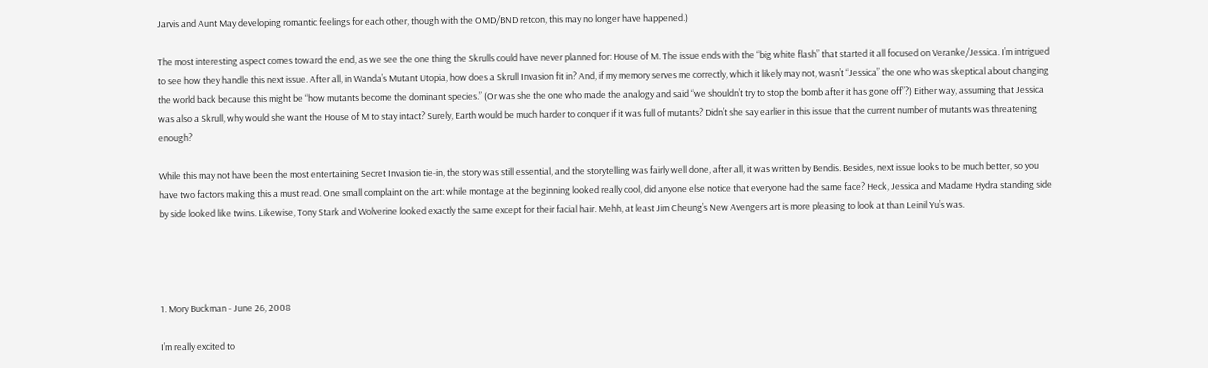Jarvis and Aunt May developing romantic feelings for each other, though with the OMD/BND retcon, this may no longer have happened.)

The most interesting aspect comes toward the end, as we see the one thing the Skrulls could have never planned for: House of M. The issue ends with the “big white flash” that started it all focused on Veranke/Jessica. I’m intrigued to see how they handle this next issue. After all, in Wanda’s Mutant Utopia, how does a Skrull Invasion fit in? And, if my memory serves me correctly, which it likely may not, wasn’t “Jessica” the one who was skeptical about changing the world back because this might be “how mutants become the dominant species.” (Or was she the one who made the analogy and said “we shouldn’t try to stop the bomb after it has gone off”?) Either way, assuming that Jessica was also a Skrull, why would she want the House of M to stay intact? Surely, Earth would be much harder to conquer if it was full of mutants? Didn’t she say earlier in this issue that the current number of mutants was threatening enough?

While this may not have been the most entertaining Secret Invasion tie-in, the story was still essential, and the storytelling was fairly well done, after all, it was written by Bendis. Besides, next issue looks to be much better, so you have two factors making this a must read. One small complaint on the art: while montage at the beginning looked really cool, did anyone else notice that everyone had the same face? Heck, Jessica and Madame Hydra standing side by side looked like twins. Likewise, Tony Stark and Wolverine looked exactly the same except for their facial hair. Mehh, at least Jim Cheung’s New Avengers art is more pleasing to look at than Leinil Yu’s was.




1. Mory Buckman - June 26, 2008

I’m really excited to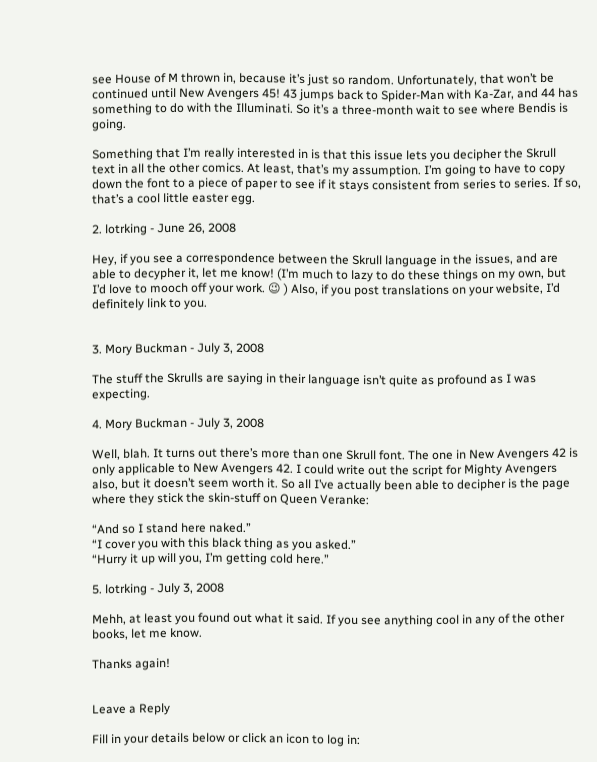see House of M thrown in, because it’s just so random. Unfortunately, that won’t be continued until New Avengers 45! 43 jumps back to Spider-Man with Ka-Zar, and 44 has something to do with the Illuminati. So it’s a three-month wait to see where Bendis is going.

Something that I’m really interested in is that this issue lets you decipher the Skrull text in all the other comics. At least, that’s my assumption. I’m going to have to copy down the font to a piece of paper to see if it stays consistent from series to series. If so, that’s a cool little easter egg.

2. lotrking - June 26, 2008

Hey, if you see a correspondence between the Skrull language in the issues, and are able to decypher it, let me know! (I’m much to lazy to do these things on my own, but I’d love to mooch off your work. 😉 ) Also, if you post translations on your website, I’d definitely link to you.


3. Mory Buckman - July 3, 2008

The stuff the Skrulls are saying in their language isn’t quite as profound as I was expecting.

4. Mory Buckman - July 3, 2008

Well, blah. It turns out there’s more than one Skrull font. The one in New Avengers 42 is only applicable to New Avengers 42. I could write out the script for Mighty Avengers also, but it doesn’t seem worth it. So all I’ve actually been able to decipher is the page where they stick the skin-stuff on Queen Veranke:

“And so I stand here naked.”
“I cover you with this black thing as you asked.”
“Hurry it up will you, I’m getting cold here.”

5. lotrking - July 3, 2008

Mehh, at least you found out what it said. If you see anything cool in any of the other books, let me know.

Thanks again!


Leave a Reply

Fill in your details below or click an icon to log in: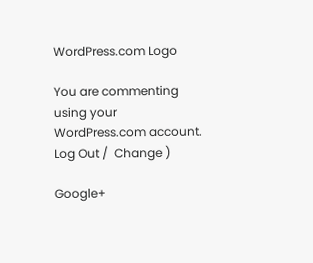WordPress.com Logo

You are commenting using your WordPress.com account. Log Out /  Change )

Google+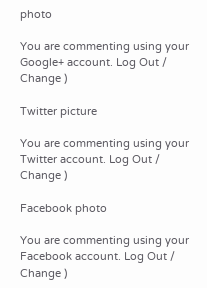photo

You are commenting using your Google+ account. Log Out /  Change )

Twitter picture

You are commenting using your Twitter account. Log Out /  Change )

Facebook photo

You are commenting using your Facebook account. Log Out /  Change )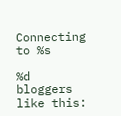Connecting to %s

%d bloggers like this: